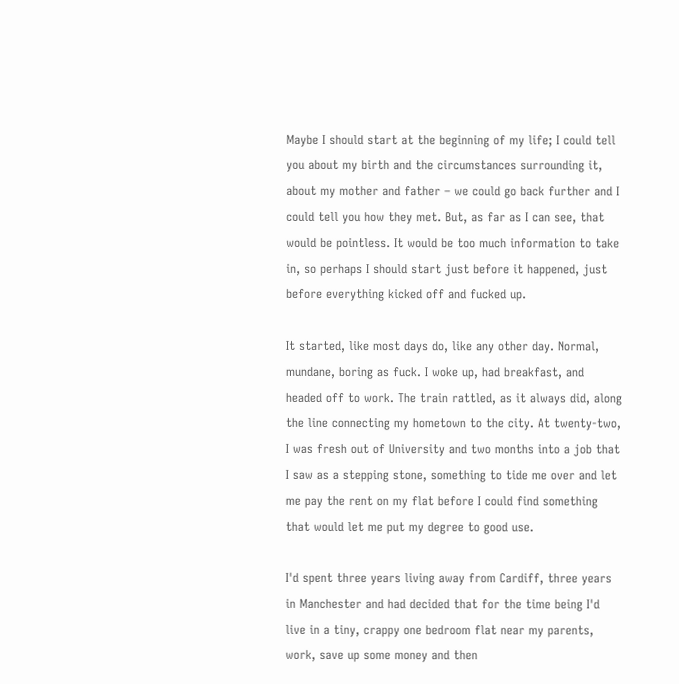Maybe I should start at the beginning of my life; I could tell you about my birth and the circumstances surrounding it, about my mother and father – we could go back further and I could tell you how they met. But, as far as I can see, that would be pointless. It would be too much information to take in, so perhaps I should start just before it happened, just before everything kicked off and fucked up.

It started, like most days do, like any other day. Normal, mundane, boring as fuck. I woke up, had breakfast, and headed off to work. The train rattled, as it always did, along the line connecting my hometown to the city. At twenty-two, I was fresh out of University and two months into a job that I saw as a stepping stone, something to tide me over and let me pay the rent on my flat before I could find something that would let me put my degree to good use.

I'd spent three years living away from Cardiff, three years in Manchester and had decided that for the time being I'd live in a tiny, crappy one bedroom flat near my parents, work, save up some money and then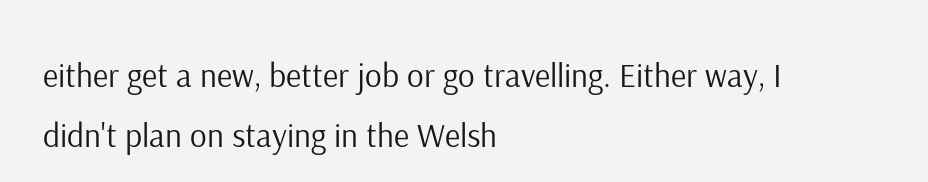either get a new, better job or go travelling. Either way, I didn't plan on staying in the Welsh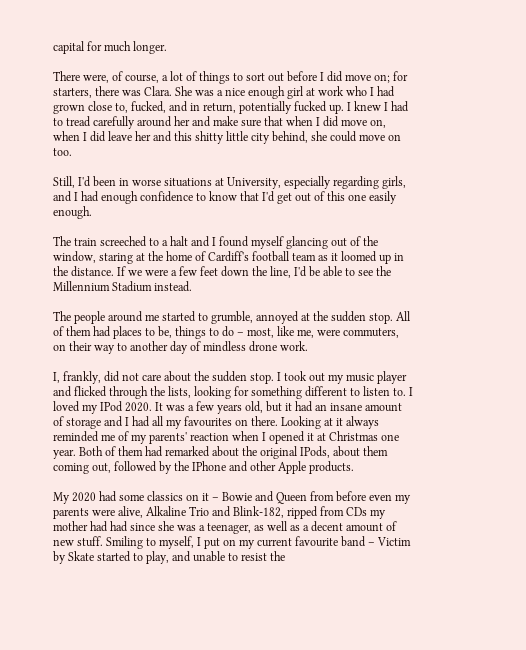capital for much longer.

There were, of course, a lot of things to sort out before I did move on; for starters, there was Clara. She was a nice enough girl at work who I had grown close to, fucked, and in return, potentially fucked up. I knew I had to tread carefully around her and make sure that when I did move on, when I did leave her and this shitty little city behind, she could move on too.

Still, I'd been in worse situations at University, especially regarding girls, and I had enough confidence to know that I'd get out of this one easily enough.

The train screeched to a halt and I found myself glancing out of the window, staring at the home of Cardiff's football team as it loomed up in the distance. If we were a few feet down the line, I'd be able to see the Millennium Stadium instead.

The people around me started to grumble, annoyed at the sudden stop. All of them had places to be, things to do – most, like me, were commuters, on their way to another day of mindless drone work.

I, frankly, did not care about the sudden stop. I took out my music player and flicked through the lists, looking for something different to listen to. I loved my IPod 2020. It was a few years old, but it had an insane amount of storage and I had all my favourites on there. Looking at it always reminded me of my parents' reaction when I opened it at Christmas one year. Both of them had remarked about the original IPods, about them coming out, followed by the IPhone and other Apple products.

My 2020 had some classics on it – Bowie and Queen from before even my parents were alive, Alkaline Trio and Blink-182, ripped from CDs my mother had had since she was a teenager, as well as a decent amount of new stuff. Smiling to myself, I put on my current favourite band – Victim by Skate started to play, and unable to resist the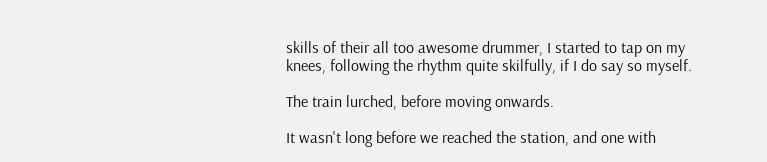skills of their all too awesome drummer, I started to tap on my knees, following the rhythm quite skilfully, if I do say so myself.

The train lurched, before moving onwards.

It wasn't long before we reached the station, and one with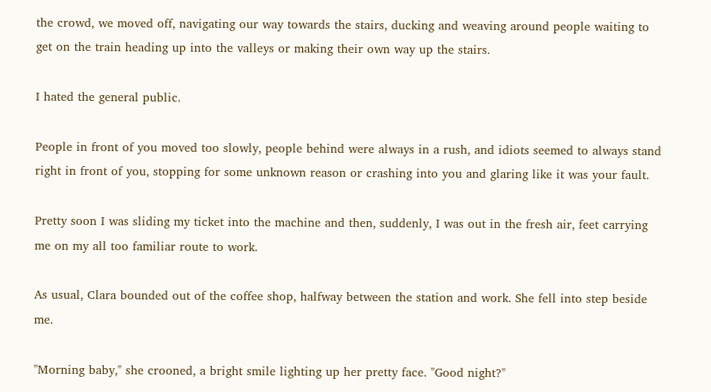the crowd, we moved off, navigating our way towards the stairs, ducking and weaving around people waiting to get on the train heading up into the valleys or making their own way up the stairs.

I hated the general public.

People in front of you moved too slowly, people behind were always in a rush, and idiots seemed to always stand right in front of you, stopping for some unknown reason or crashing into you and glaring like it was your fault.

Pretty soon I was sliding my ticket into the machine and then, suddenly, I was out in the fresh air, feet carrying me on my all too familiar route to work.

As usual, Clara bounded out of the coffee shop, halfway between the station and work. She fell into step beside me.

"Morning baby," she crooned, a bright smile lighting up her pretty face. "Good night?"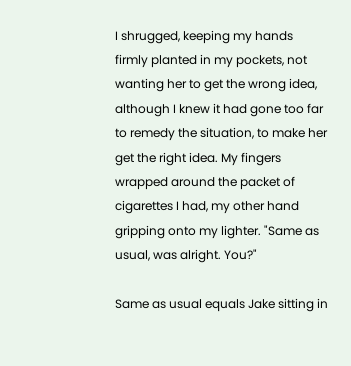I shrugged, keeping my hands firmly planted in my pockets, not wanting her to get the wrong idea, although I knew it had gone too far to remedy the situation, to make her get the right idea. My fingers wrapped around the packet of cigarettes I had, my other hand gripping onto my lighter. "Same as usual, was alright. You?"

Same as usual equals Jake sitting in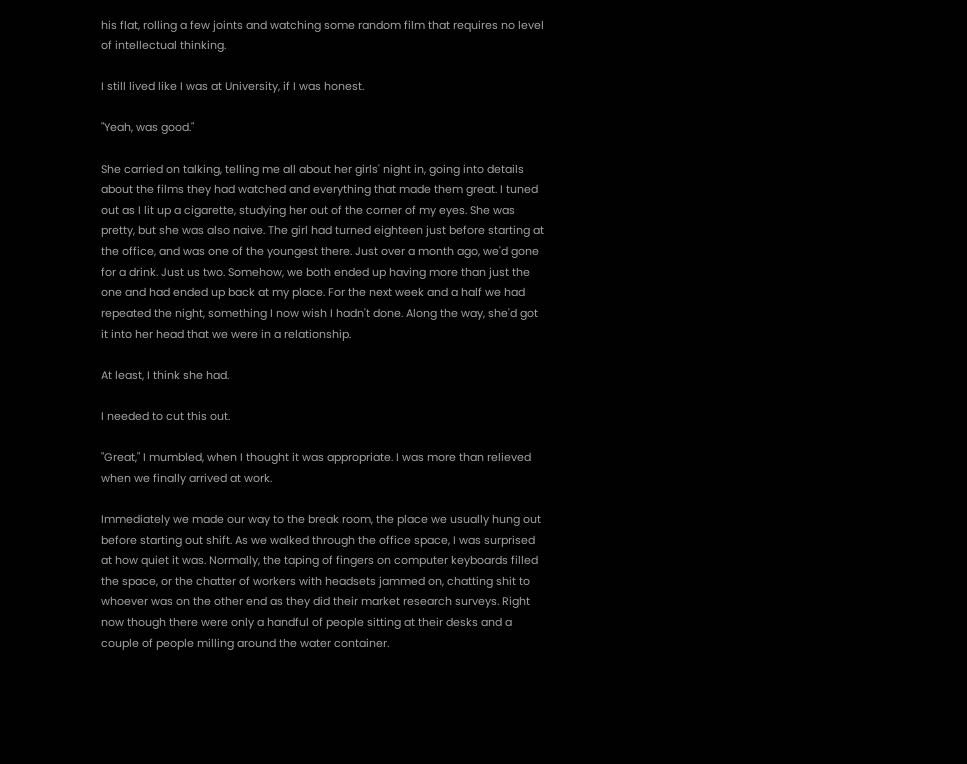his flat, rolling a few joints and watching some random film that requires no level of intellectual thinking.

I still lived like I was at University, if I was honest.

"Yeah, was good."

She carried on talking, telling me all about her girls' night in, going into details about the films they had watched and everything that made them great. I tuned out as I lit up a cigarette, studying her out of the corner of my eyes. She was pretty, but she was also naive. The girl had turned eighteen just before starting at the office, and was one of the youngest there. Just over a month ago, we'd gone for a drink. Just us two. Somehow, we both ended up having more than just the one and had ended up back at my place. For the next week and a half we had repeated the night, something I now wish I hadn't done. Along the way, she'd got it into her head that we were in a relationship.

At least, I think she had.

I needed to cut this out.

"Great," I mumbled, when I thought it was appropriate. I was more than relieved when we finally arrived at work.

Immediately we made our way to the break room, the place we usually hung out before starting out shift. As we walked through the office space, I was surprised at how quiet it was. Normally, the taping of fingers on computer keyboards filled the space, or the chatter of workers with headsets jammed on, chatting shit to whoever was on the other end as they did their market research surveys. Right now though there were only a handful of people sitting at their desks and a couple of people milling around the water container.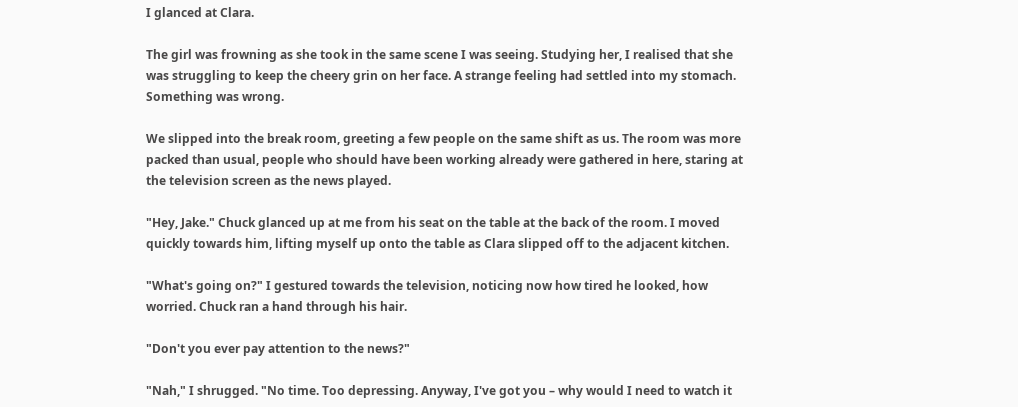I glanced at Clara.

The girl was frowning as she took in the same scene I was seeing. Studying her, I realised that she was struggling to keep the cheery grin on her face. A strange feeling had settled into my stomach. Something was wrong.

We slipped into the break room, greeting a few people on the same shift as us. The room was more packed than usual, people who should have been working already were gathered in here, staring at the television screen as the news played.

"Hey, Jake." Chuck glanced up at me from his seat on the table at the back of the room. I moved quickly towards him, lifting myself up onto the table as Clara slipped off to the adjacent kitchen.

"What's going on?" I gestured towards the television, noticing now how tired he looked, how worried. Chuck ran a hand through his hair.

"Don't you ever pay attention to the news?"

"Nah," I shrugged. "No time. Too depressing. Anyway, I've got you – why would I need to watch it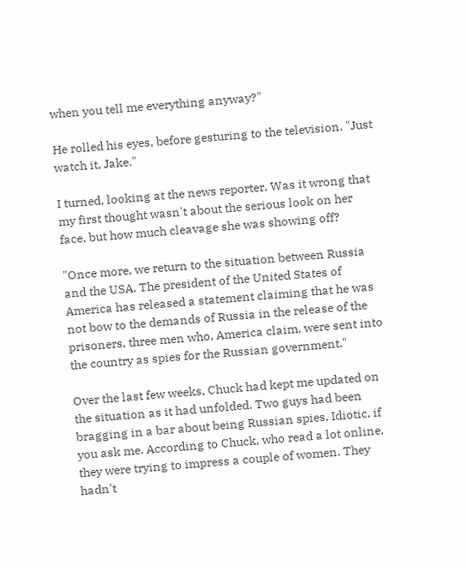when you tell me everything anyway?"

He rolled his eyes, before gesturing to the television. "Just watch it, Jake."

I turned, looking at the news reporter. Was it wrong that my first thought wasn't about the serious look on her face, but how much cleavage she was showing off?

"Once more, we return to the situation between Russia and the USA. The president of the United States of America has released a statement claiming that he was not bow to the demands of Russia in the release of the prisoners, three men who, America claim, were sent into the country as spies for the Russian government."

Over the last few weeks, Chuck had kept me updated on the situation as it had unfolded. Two guys had been bragging in a bar about being Russian spies. Idiotic, if you ask me. According to Chuck, who read a lot online, they were trying to impress a couple of women. They hadn't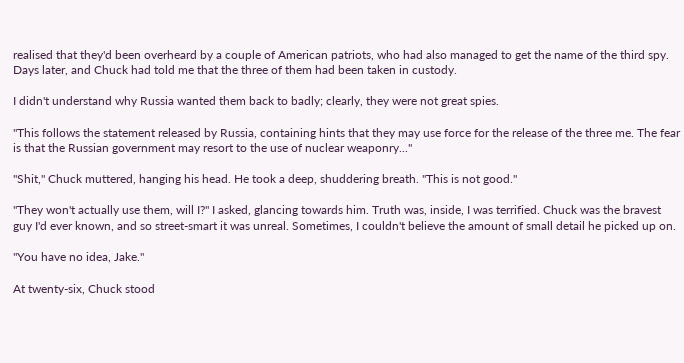realised that they'd been overheard by a couple of American patriots, who had also managed to get the name of the third spy. Days later, and Chuck had told me that the three of them had been taken in custody.

I didn't understand why Russia wanted them back to badly; clearly, they were not great spies.

"This follows the statement released by Russia, containing hints that they may use force for the release of the three me. The fear is that the Russian government may resort to the use of nuclear weaponry..."

"Shit," Chuck muttered, hanging his head. He took a deep, shuddering breath. "This is not good."

"They won't actually use them, will I?" I asked, glancing towards him. Truth was, inside, I was terrified. Chuck was the bravest guy I'd ever known, and so street-smart it was unreal. Sometimes, I couldn't believe the amount of small detail he picked up on.

"You have no idea, Jake."

At twenty-six, Chuck stood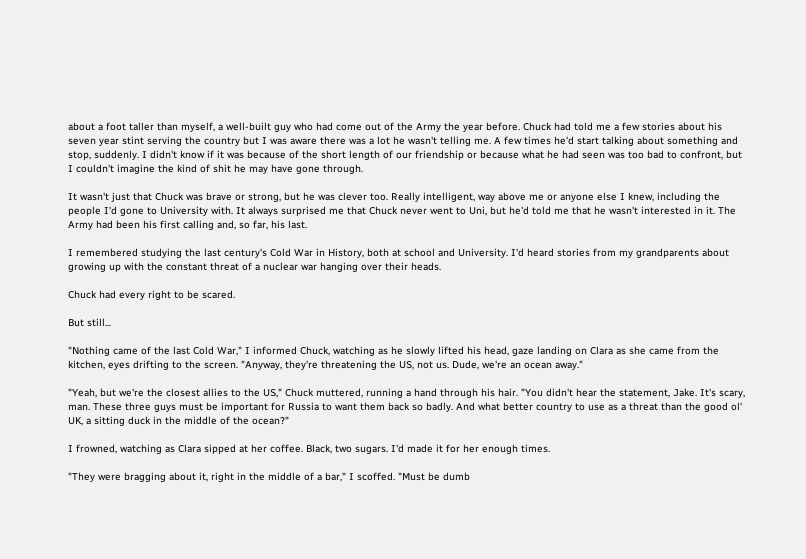about a foot taller than myself, a well-built guy who had come out of the Army the year before. Chuck had told me a few stories about his seven year stint serving the country but I was aware there was a lot he wasn't telling me. A few times he'd start talking about something and stop, suddenly. I didn't know if it was because of the short length of our friendship or because what he had seen was too bad to confront, but I couldn't imagine the kind of shit he may have gone through.

It wasn't just that Chuck was brave or strong, but he was clever too. Really intelligent, way above me or anyone else I knew, including the people I'd gone to University with. It always surprised me that Chuck never went to Uni, but he'd told me that he wasn't interested in it. The Army had been his first calling and, so far, his last.

I remembered studying the last century's Cold War in History, both at school and University. I'd heard stories from my grandparents about growing up with the constant threat of a nuclear war hanging over their heads.

Chuck had every right to be scared.

But still...

"Nothing came of the last Cold War," I informed Chuck, watching as he slowly lifted his head, gaze landing on Clara as she came from the kitchen, eyes drifting to the screen. "Anyway, they're threatening the US, not us. Dude, we're an ocean away."

"Yeah, but we're the closest allies to the US," Chuck muttered, running a hand through his hair. "You didn't hear the statement, Jake. It's scary, man. These three guys must be important for Russia to want them back so badly. And what better country to use as a threat than the good ol' UK, a sitting duck in the middle of the ocean?"

I frowned, watching as Clara sipped at her coffee. Black, two sugars. I'd made it for her enough times.

"They were bragging about it, right in the middle of a bar," I scoffed. "Must be dumb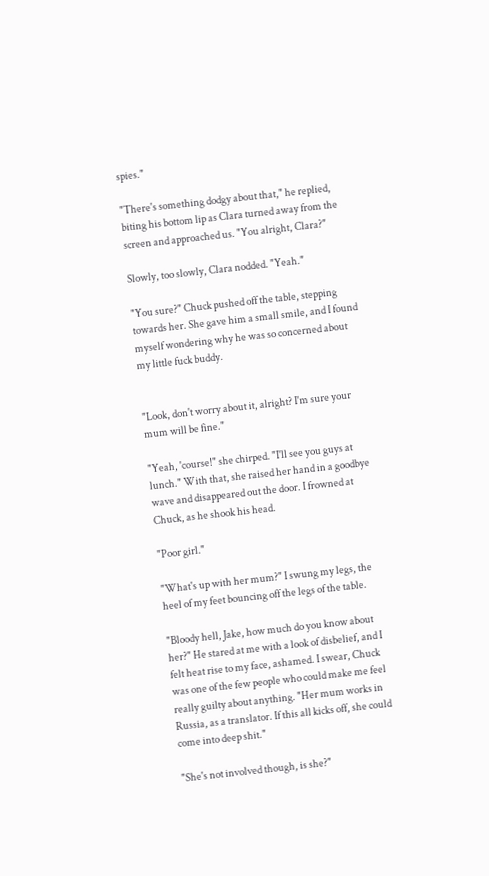spies."

"There's something dodgy about that," he replied, biting his bottom lip as Clara turned away from the screen and approached us. "You alright, Clara?"

Slowly, too slowly, Clara nodded. "Yeah."

"You sure?" Chuck pushed off the table, stepping towards her. She gave him a small smile, and I found myself wondering why he was so concerned about my little fuck buddy.


"Look, don't worry about it, alright? I'm sure your mum will be fine."

"Yeah, 'course!" she chirped. "I'll see you guys at lunch." With that, she raised her hand in a goodbye wave and disappeared out the door. I frowned at Chuck, as he shook his head.

"Poor girl."

"What's up with her mum?" I swung my legs, the heel of my feet bouncing off the legs of the table.

"Bloody hell, Jake, how much do you know about her?" He stared at me with a look of disbelief, and I felt heat rise to my face, ashamed. I swear, Chuck was one of the few people who could make me feel really guilty about anything. "Her mum works in Russia, as a translator. If this all kicks off, she could come into deep shit."

"She's not involved though, is she?"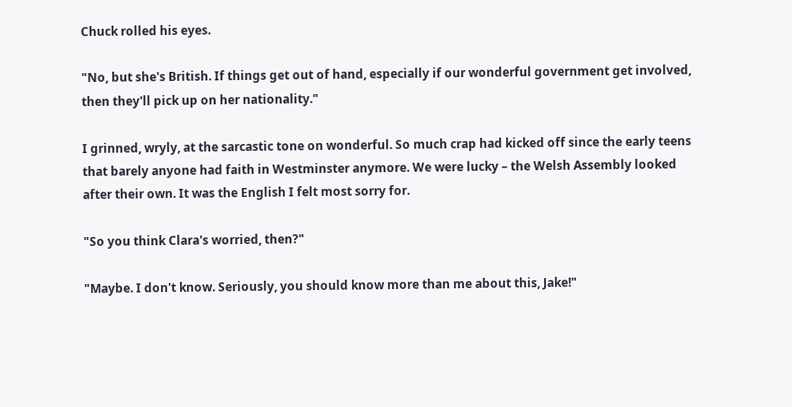Chuck rolled his eyes.

"No, but she's British. If things get out of hand, especially if our wonderful government get involved, then they'll pick up on her nationality."

I grinned, wryly, at the sarcastic tone on wonderful. So much crap had kicked off since the early teens that barely anyone had faith in Westminster anymore. We were lucky – the Welsh Assembly looked after their own. It was the English I felt most sorry for.

"So you think Clara's worried, then?"

"Maybe. I don't know. Seriously, you should know more than me about this, Jake!"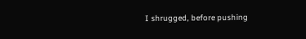I shrugged, before pushing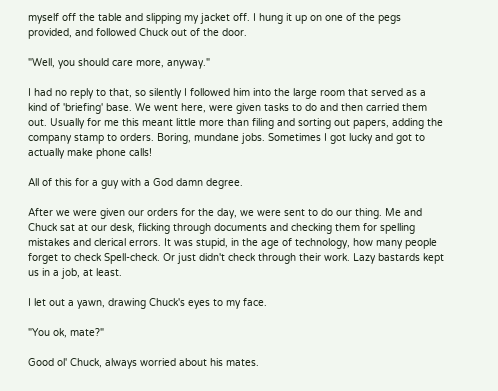myself off the table and slipping my jacket off. I hung it up on one of the pegs provided, and followed Chuck out of the door.

"Well, you should care more, anyway."

I had no reply to that, so silently I followed him into the large room that served as a kind of 'briefing' base. We went here, were given tasks to do and then carried them out. Usually for me this meant little more than filing and sorting out papers, adding the company stamp to orders. Boring, mundane jobs. Sometimes I got lucky and got to actually make phone calls!

All of this for a guy with a God damn degree.

After we were given our orders for the day, we were sent to do our thing. Me and Chuck sat at our desk, flicking through documents and checking them for spelling mistakes and clerical errors. It was stupid, in the age of technology, how many people forget to check Spell-check. Or just didn't check through their work. Lazy bastards kept us in a job, at least.

I let out a yawn, drawing Chuck's eyes to my face.

"You ok, mate?"

Good ol' Chuck, always worried about his mates.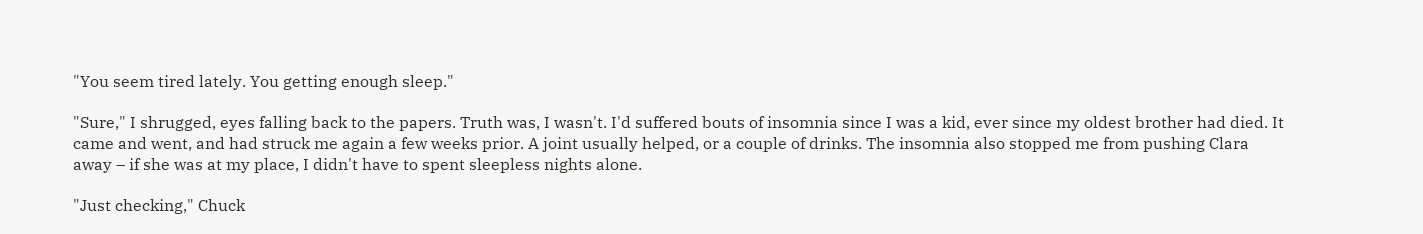"You seem tired lately. You getting enough sleep."

"Sure," I shrugged, eyes falling back to the papers. Truth was, I wasn't. I'd suffered bouts of insomnia since I was a kid, ever since my oldest brother had died. It came and went, and had struck me again a few weeks prior. A joint usually helped, or a couple of drinks. The insomnia also stopped me from pushing Clara away – if she was at my place, I didn't have to spent sleepless nights alone.

"Just checking," Chuck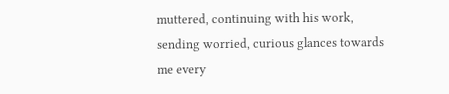muttered, continuing with his work, sending worried, curious glances towards me every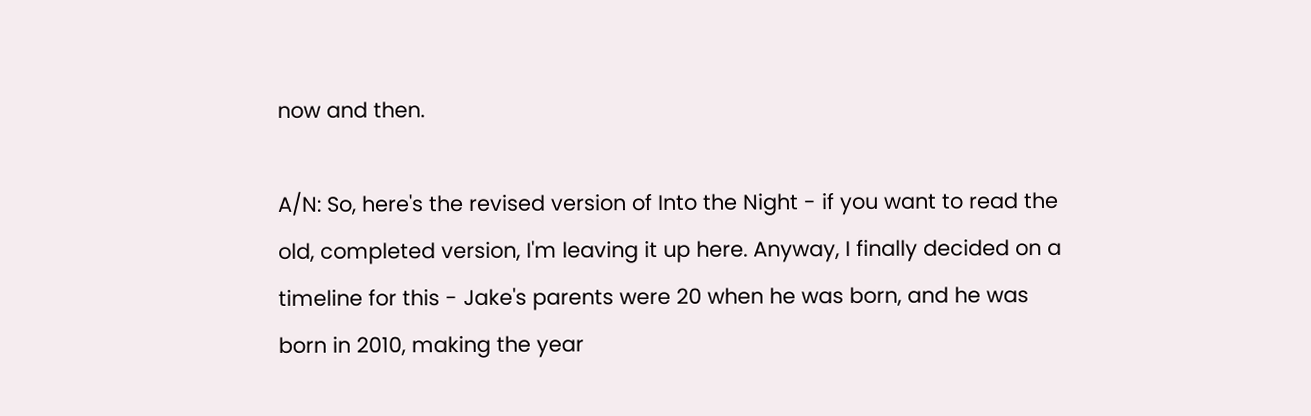now and then.

A/N: So, here's the revised version of Into the Night - if you want to read the old, completed version, I'm leaving it up here. Anyway, I finally decided on a timeline for this - Jake's parents were 20 when he was born, and he was born in 2010, making the year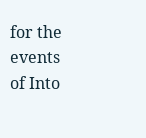for the events of Into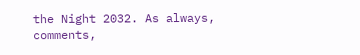the Night 2032. As always, comments,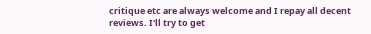critique etc are always welcome and I repay all decent reviews. I'll try to get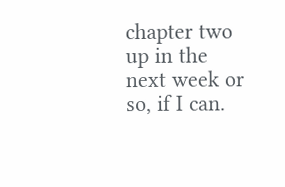chapter two up in the next week or so, if I can.